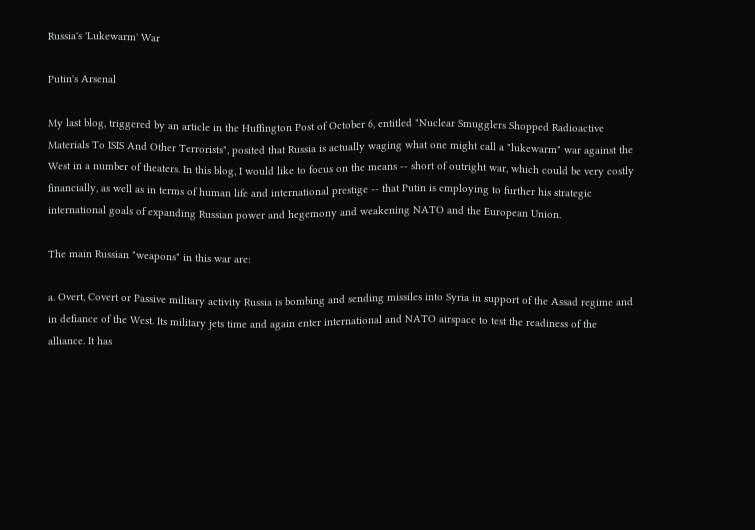Russia's 'Lukewarm' War

Putin's Arsenal

My last blog, triggered by an article in the Huffington Post of October 6, entitled "Nuclear Smugglers Shopped Radioactive Materials To ISIS And Other Terrorists", posited that Russia is actually waging what one might call a "lukewarm" war against the West in a number of theaters. In this blog, I would like to focus on the means -- short of outright war, which could be very costly financially, as well as in terms of human life and international prestige -- that Putin is employing to further his strategic international goals of expanding Russian power and hegemony and weakening NATO and the European Union.

The main Russian "weapons" in this war are:

a. Overt, Covert or Passive military activity Russia is bombing and sending missiles into Syria in support of the Assad regime and in defiance of the West. Its military jets time and again enter international and NATO airspace to test the readiness of the alliance. It has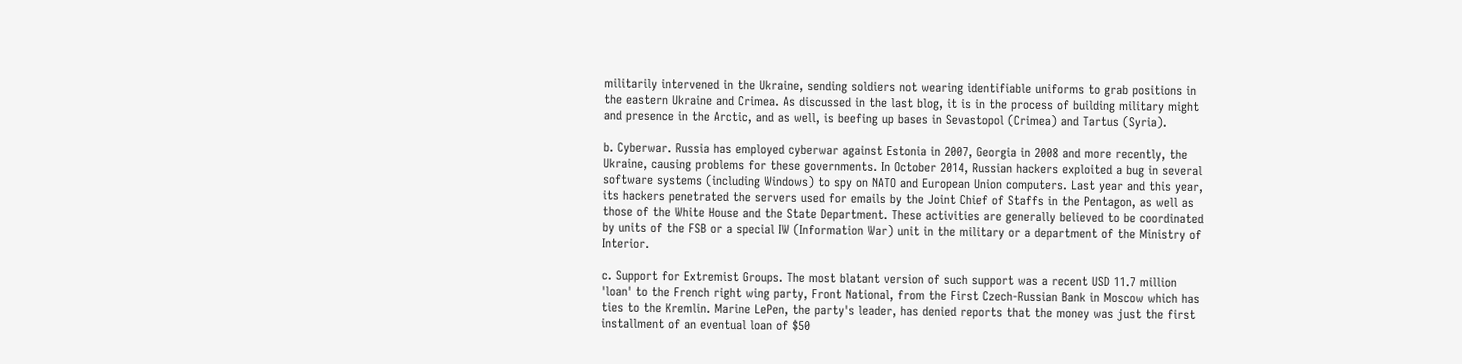militarily intervened in the Ukraine, sending soldiers not wearing identifiable uniforms to grab positions in the eastern Ukraine and Crimea. As discussed in the last blog, it is in the process of building military might and presence in the Arctic, and as well, is beefing up bases in Sevastopol (Crimea) and Tartus (Syria).

b. Cyberwar. Russia has employed cyberwar against Estonia in 2007, Georgia in 2008 and more recently, the Ukraine, causing problems for these governments. In October 2014, Russian hackers exploited a bug in several software systems (including Windows) to spy on NATO and European Union computers. Last year and this year, its hackers penetrated the servers used for emails by the Joint Chief of Staffs in the Pentagon, as well as those of the White House and the State Department. These activities are generally believed to be coordinated by units of the FSB or a special IW (Information War) unit in the military or a department of the Ministry of Interior.

c. Support for Extremist Groups. The most blatant version of such support was a recent USD 11.7 million 'loan' to the French right wing party, Front National, from the First Czech-Russian Bank in Moscow which has ties to the Kremlin. Marine LePen, the party's leader, has denied reports that the money was just the first installment of an eventual loan of $50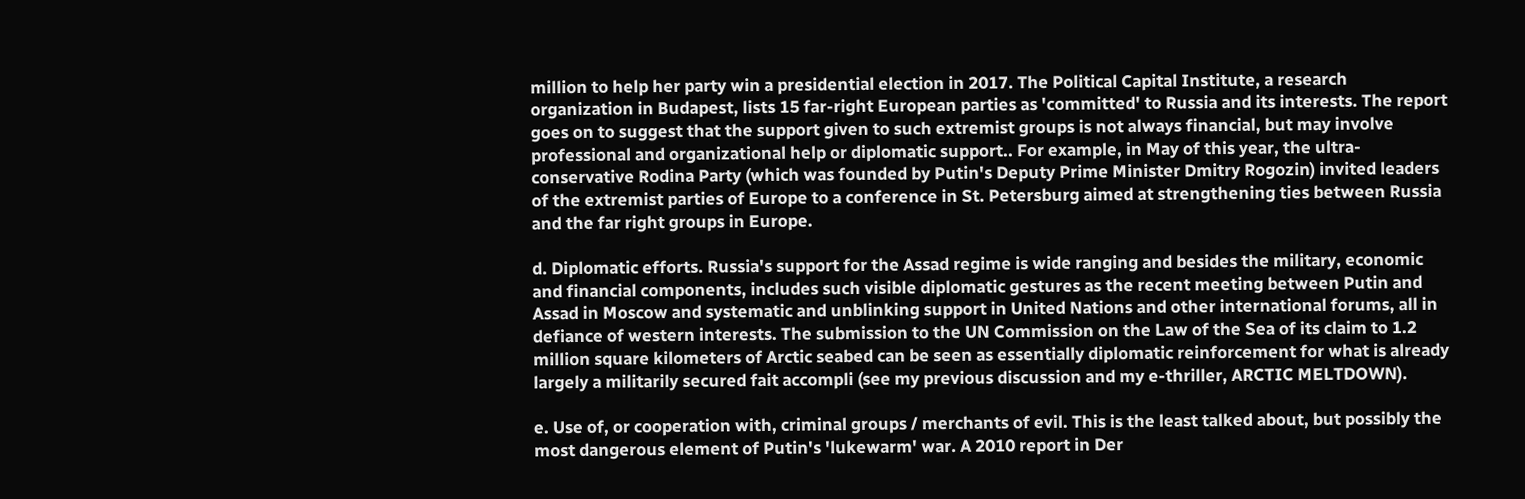million to help her party win a presidential election in 2017. The Political Capital Institute, a research organization in Budapest, lists 15 far-right European parties as 'committed' to Russia and its interests. The report goes on to suggest that the support given to such extremist groups is not always financial, but may involve professional and organizational help or diplomatic support.. For example, in May of this year, the ultra-conservative Rodina Party (which was founded by Putin's Deputy Prime Minister Dmitry Rogozin) invited leaders of the extremist parties of Europe to a conference in St. Petersburg aimed at strengthening ties between Russia and the far right groups in Europe.

d. Diplomatic efforts. Russia's support for the Assad regime is wide ranging and besides the military, economic and financial components, includes such visible diplomatic gestures as the recent meeting between Putin and Assad in Moscow and systematic and unblinking support in United Nations and other international forums, all in defiance of western interests. The submission to the UN Commission on the Law of the Sea of its claim to 1.2 million square kilometers of Arctic seabed can be seen as essentially diplomatic reinforcement for what is already largely a militarily secured fait accompli (see my previous discussion and my e-thriller, ARCTIC MELTDOWN).

e. Use of, or cooperation with, criminal groups / merchants of evil. This is the least talked about, but possibly the most dangerous element of Putin's 'lukewarm' war. A 2010 report in Der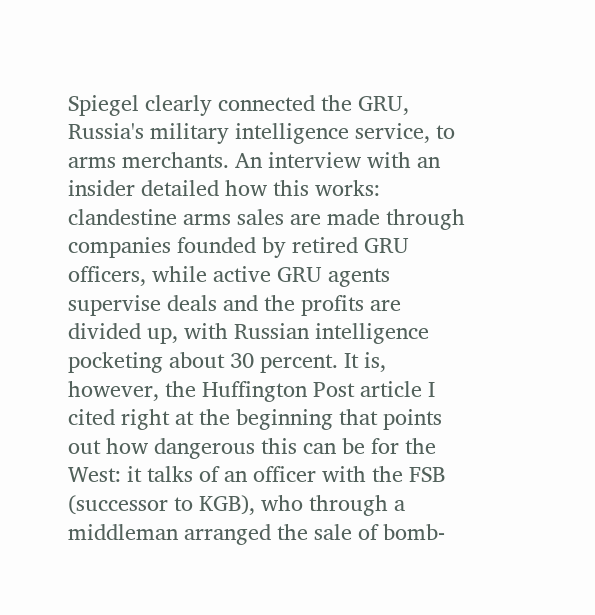Spiegel clearly connected the GRU, Russia's military intelligence service, to arms merchants. An interview with an insider detailed how this works: clandestine arms sales are made through companies founded by retired GRU officers, while active GRU agents supervise deals and the profits are divided up, with Russian intelligence pocketing about 30 percent. It is, however, the Huffington Post article I cited right at the beginning that points out how dangerous this can be for the West: it talks of an officer with the FSB (successor to KGB), who through a middleman arranged the sale of bomb-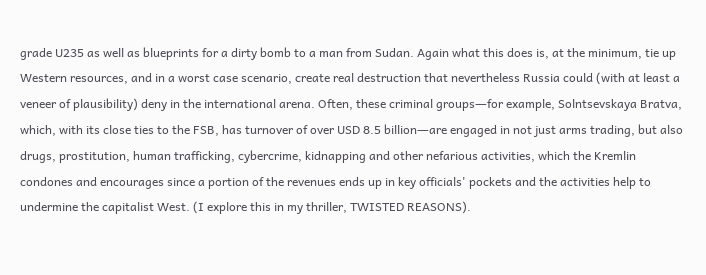grade U235 as well as blueprints for a dirty bomb to a man from Sudan. Again what this does is, at the minimum, tie up Western resources, and in a worst case scenario, create real destruction that nevertheless Russia could (with at least a veneer of plausibility) deny in the international arena. Often, these criminal groups―for example, Solntsevskaya Bratva, which, with its close ties to the FSB, has turnover of over USD 8.5 billion―are engaged in not just arms trading, but also drugs, prostitution, human trafficking, cybercrime, kidnapping and other nefarious activities, which the Kremlin condones and encourages since a portion of the revenues ends up in key officials' pockets and the activities help to undermine the capitalist West. (I explore this in my thriller, TWISTED REASONS).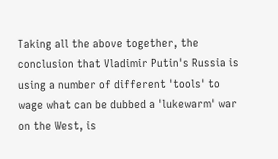Taking all the above together, the conclusion that Vladimir Putin's Russia is using a number of different 'tools' to wage what can be dubbed a 'lukewarm' war on the West, is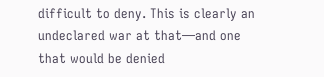difficult to deny. This is clearly an undeclared war at that―and one that would be denied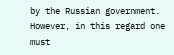by the Russian government. However, in this regard one must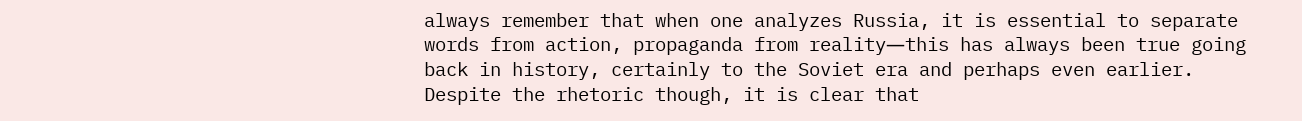always remember that when one analyzes Russia, it is essential to separate words from action, propaganda from reality―this has always been true going back in history, certainly to the Soviet era and perhaps even earlier. Despite the rhetoric though, it is clear that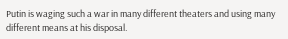Putin is waging such a war in many different theaters and using many different means at his disposal.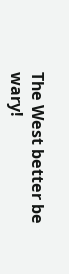The West better be wary!